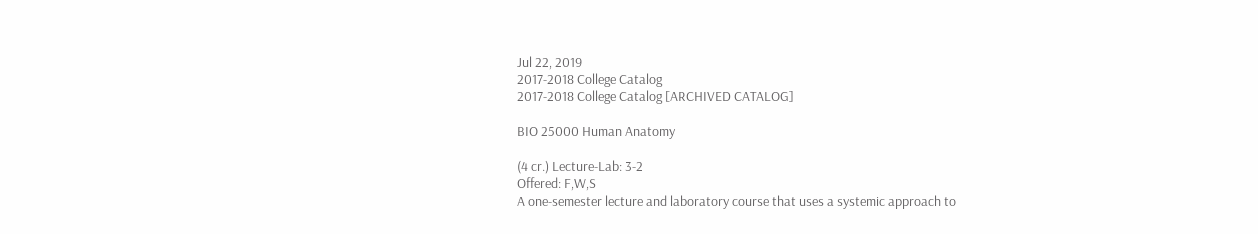Jul 22, 2019
2017-2018 College Catalog
2017-2018 College Catalog [ARCHIVED CATALOG]

BIO 25000 Human Anatomy

(4 cr.) Lecture-Lab: 3-2
Offered: F,W,S
A one-semester lecture and laboratory course that uses a systemic approach to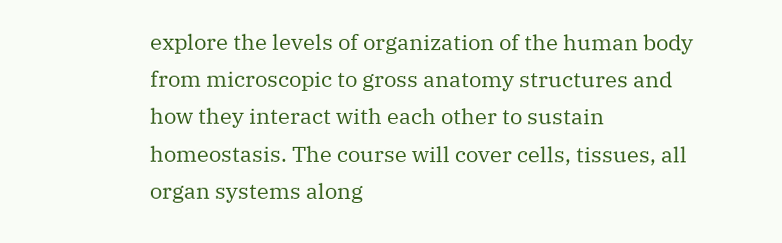explore the levels of organization of the human body from microscopic to gross anatomy structures and how they interact with each other to sustain homeostasis. The course will cover cells, tissues, all organ systems along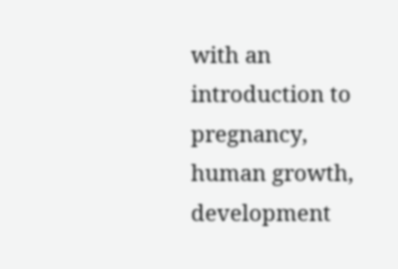with an introduction to pregnancy, human growth, development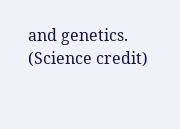and genetics. (Science credit)